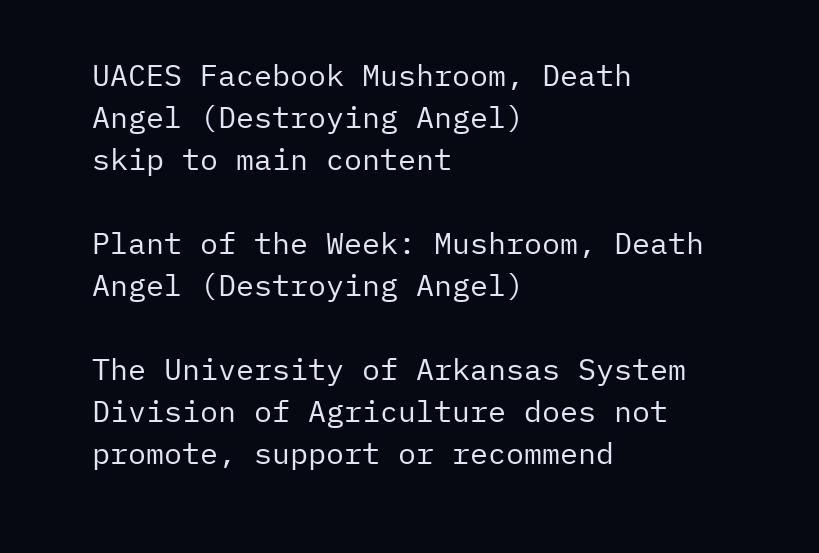UACES Facebook Mushroom, Death Angel (Destroying Angel)
skip to main content

Plant of the Week: Mushroom, Death Angel (Destroying Angel)

The University of Arkansas System Division of Agriculture does not promote, support or recommend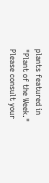plants featured in "Plant of the Week." Please consult your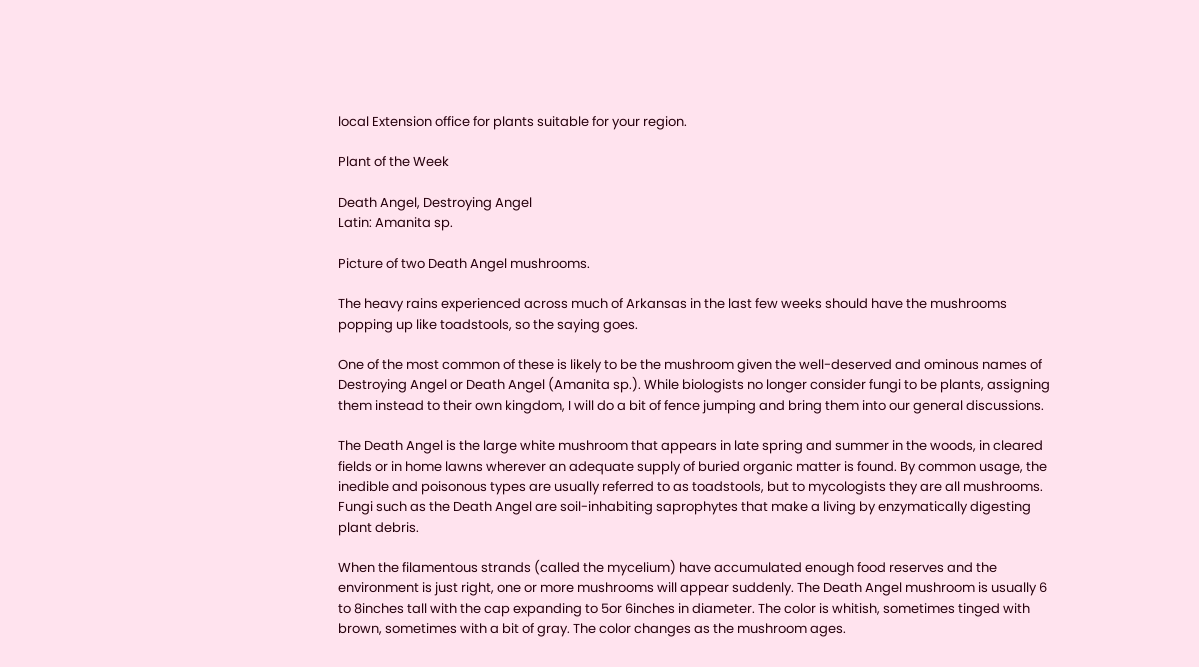local Extension office for plants suitable for your region.

Plant of the Week

Death Angel, Destroying Angel
Latin: Amanita sp.

Picture of two Death Angel mushrooms.

The heavy rains experienced across much of Arkansas in the last few weeks should have the mushrooms popping up like toadstools, so the saying goes.

One of the most common of these is likely to be the mushroom given the well-deserved and ominous names of Destroying Angel or Death Angel (Amanita sp.). While biologists no longer consider fungi to be plants, assigning them instead to their own kingdom, I will do a bit of fence jumping and bring them into our general discussions.

The Death Angel is the large white mushroom that appears in late spring and summer in the woods, in cleared fields or in home lawns wherever an adequate supply of buried organic matter is found. By common usage, the inedible and poisonous types are usually referred to as toadstools, but to mycologists they are all mushrooms. Fungi such as the Death Angel are soil-inhabiting saprophytes that make a living by enzymatically digesting plant debris.

When the filamentous strands (called the mycelium) have accumulated enough food reserves and the environment is just right, one or more mushrooms will appear suddenly. The Death Angel mushroom is usually 6 to 8inches tall with the cap expanding to 5or 6inches in diameter. The color is whitish, sometimes tinged with brown, sometimes with a bit of gray. The color changes as the mushroom ages.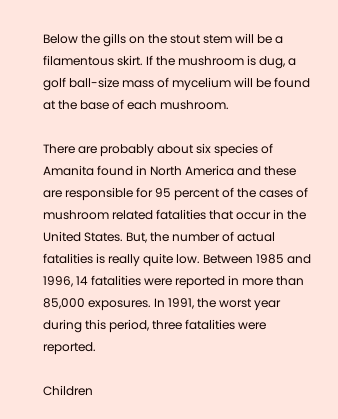Below the gills on the stout stem will be a filamentous skirt. If the mushroom is dug, a golf ball-size mass of mycelium will be found at the base of each mushroom.

There are probably about six species of Amanita found in North America and these are responsible for 95 percent of the cases of mushroom related fatalities that occur in the United States. But, the number of actual fatalities is really quite low. Between 1985 and 1996, 14 fatalities were reported in more than 85,000 exposures. In 1991, the worst year during this period, three fatalities were reported.

Children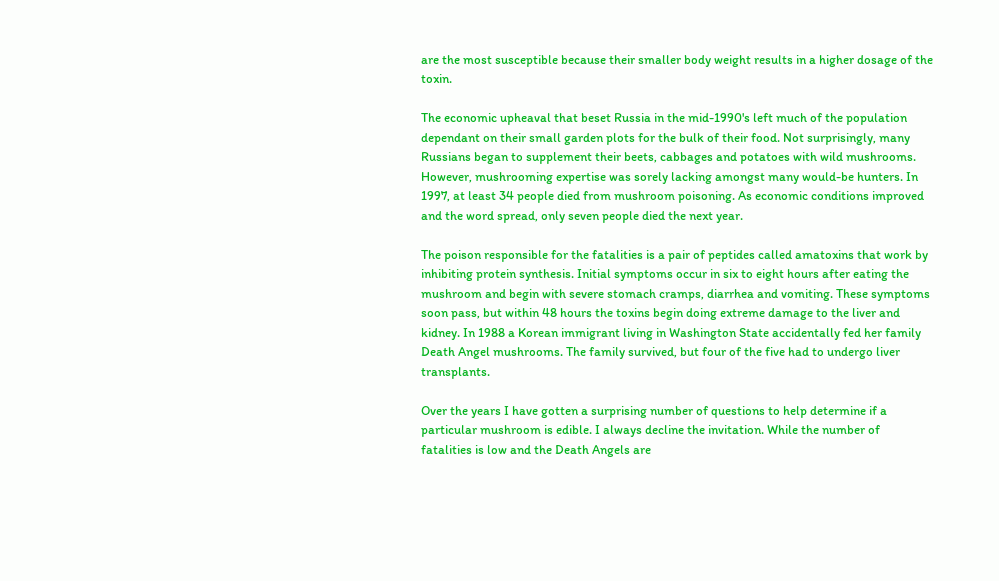are the most susceptible because their smaller body weight results in a higher dosage of the toxin.

The economic upheaval that beset Russia in the mid-1990's left much of the population dependant on their small garden plots for the bulk of their food. Not surprisingly, many Russians began to supplement their beets, cabbages and potatoes with wild mushrooms. However, mushrooming expertise was sorely lacking amongst many would-be hunters. In 1997, at least 34 people died from mushroom poisoning. As economic conditions improved and the word spread, only seven people died the next year.

The poison responsible for the fatalities is a pair of peptides called amatoxins that work by inhibiting protein synthesis. Initial symptoms occur in six to eight hours after eating the mushroom and begin with severe stomach cramps, diarrhea and vomiting. These symptoms soon pass, but within 48 hours the toxins begin doing extreme damage to the liver and kidney. In 1988 a Korean immigrant living in Washington State accidentally fed her family Death Angel mushrooms. The family survived, but four of the five had to undergo liver transplants.

Over the years I have gotten a surprising number of questions to help determine if a particular mushroom is edible. I always decline the invitation. While the number of fatalities is low and the Death Angels are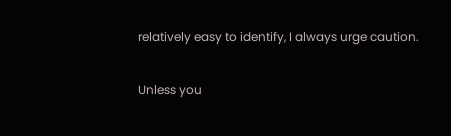relatively easy to identify, I always urge caution.

Unless you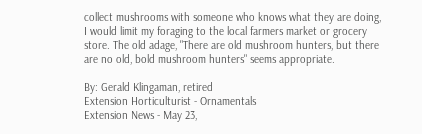collect mushrooms with someone who knows what they are doing, I would limit my foraging to the local farmers market or grocery store. The old adage, "There are old mushroom hunters, but there are no old, bold mushroom hunters" seems appropriate.

By: Gerald Klingaman, retired
Extension Horticulturist - Ornamentals
Extension News - May 23,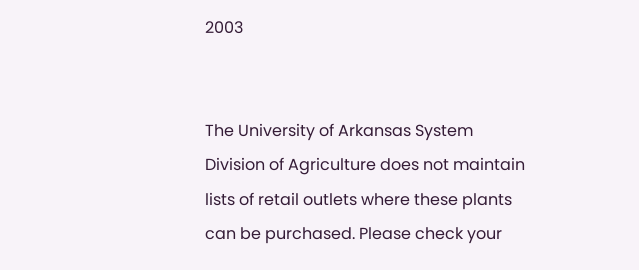2003


The University of Arkansas System Division of Agriculture does not maintain lists of retail outlets where these plants can be purchased. Please check your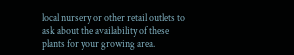local nursery or other retail outlets to ask about the availability of these plants for your growing area.